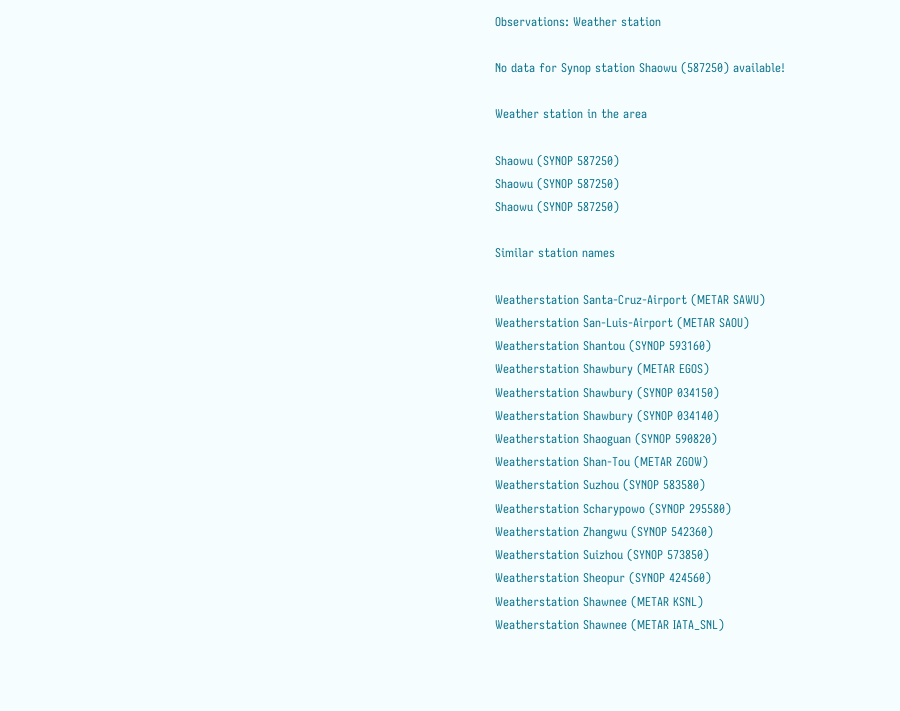Observations: Weather station

No data for Synop station Shaowu (587250) available!

Weather station in the area

Shaowu (SYNOP 587250)
Shaowu (SYNOP 587250)
Shaowu (SYNOP 587250)

Similar station names

Weatherstation Santa-Cruz-Airport (METAR SAWU)
Weatherstation San-Luis-Airport (METAR SAOU)
Weatherstation Shantou (SYNOP 593160)
Weatherstation Shawbury (METAR EGOS)
Weatherstation Shawbury (SYNOP 034150)
Weatherstation Shawbury (SYNOP 034140)
Weatherstation Shaoguan (SYNOP 590820)
Weatherstation Shan-Tou (METAR ZGOW)
Weatherstation Suzhou (SYNOP 583580)
Weatherstation Scharypowo (SYNOP 295580)
Weatherstation Zhangwu (SYNOP 542360)
Weatherstation Suizhou (SYNOP 573850)
Weatherstation Sheopur (SYNOP 424560)
Weatherstation Shawnee (METAR KSNL)
Weatherstation Shawnee (METAR IATA_SNL)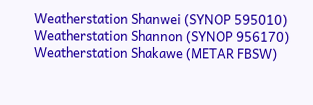Weatherstation Shanwei (SYNOP 595010)
Weatherstation Shannon (SYNOP 956170)
Weatherstation Shakawe (METAR FBSW)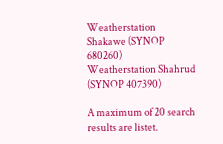Weatherstation Shakawe (SYNOP 680260)
Weatherstation Shahrud (SYNOP 407390)

A maximum of 20 search results are listet.